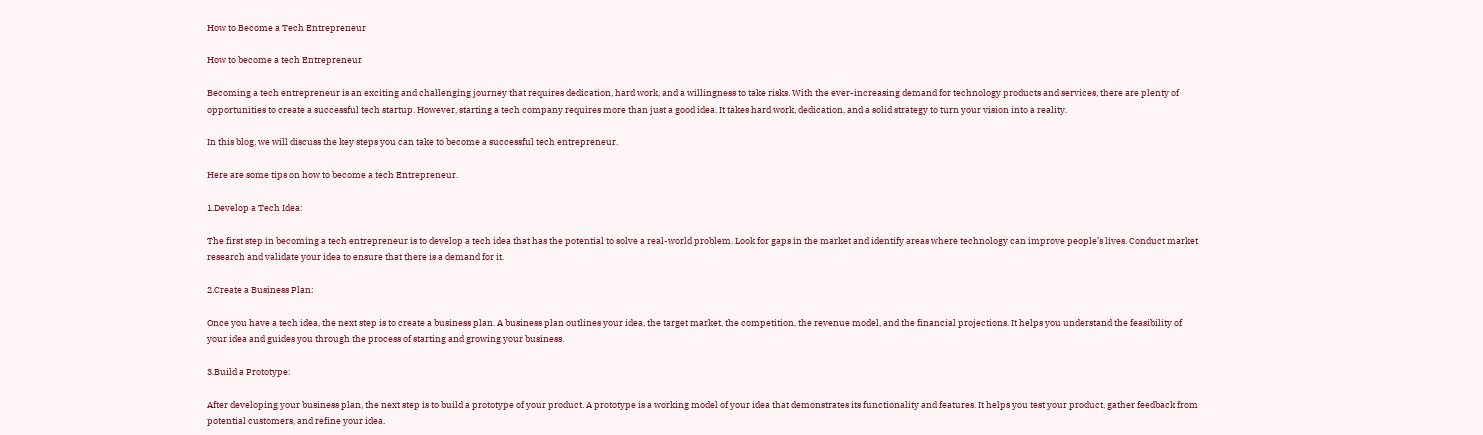How to Become a Tech Entrepreneur

How to become a tech Entrepreneur

Becoming a tech entrepreneur is an exciting and challenging journey that requires dedication, hard work, and a willingness to take risks. With the ever-increasing demand for technology products and services, there are plenty of opportunities to create a successful tech startup. However, starting a tech company requires more than just a good idea. It takes hard work, dedication, and a solid strategy to turn your vision into a reality.

In this blog, we will discuss the key steps you can take to become a successful tech entrepreneur.

Here are some tips on how to become a tech Entrepreneur.

1.Develop a Tech Idea:

The first step in becoming a tech entrepreneur is to develop a tech idea that has the potential to solve a real-world problem. Look for gaps in the market and identify areas where technology can improve people’s lives. Conduct market research and validate your idea to ensure that there is a demand for it.

2.Create a Business Plan:

Once you have a tech idea, the next step is to create a business plan. A business plan outlines your idea, the target market, the competition, the revenue model, and the financial projections. It helps you understand the feasibility of your idea and guides you through the process of starting and growing your business.

3.Build a Prototype:

After developing your business plan, the next step is to build a prototype of your product. A prototype is a working model of your idea that demonstrates its functionality and features. It helps you test your product, gather feedback from potential customers, and refine your idea.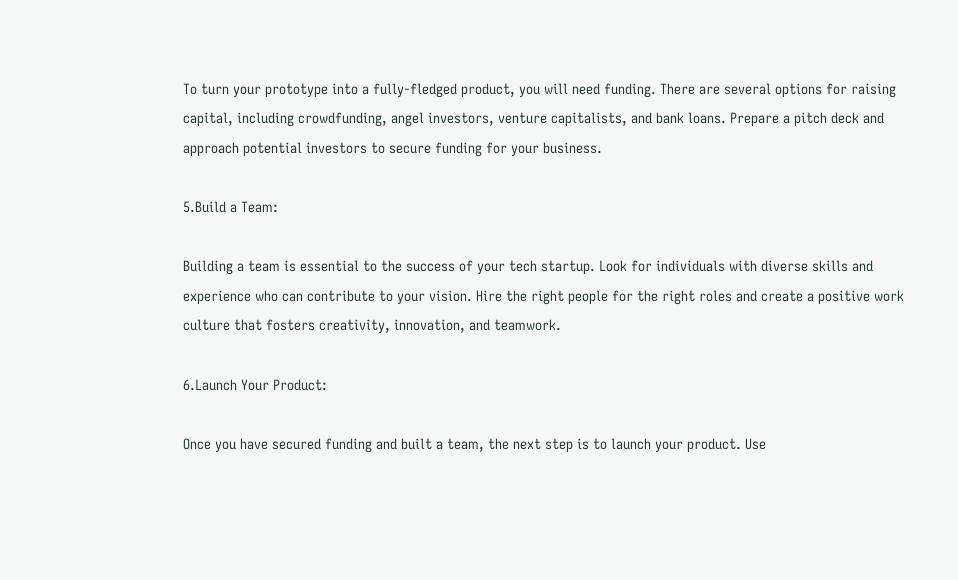To turn your prototype into a fully-fledged product, you will need funding. There are several options for raising capital, including crowdfunding, angel investors, venture capitalists, and bank loans. Prepare a pitch deck and approach potential investors to secure funding for your business.

5.Build a Team:

Building a team is essential to the success of your tech startup. Look for individuals with diverse skills and experience who can contribute to your vision. Hire the right people for the right roles and create a positive work culture that fosters creativity, innovation, and teamwork.

6.Launch Your Product:

Once you have secured funding and built a team, the next step is to launch your product. Use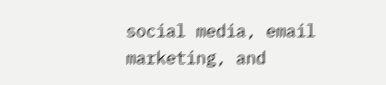social media, email marketing, and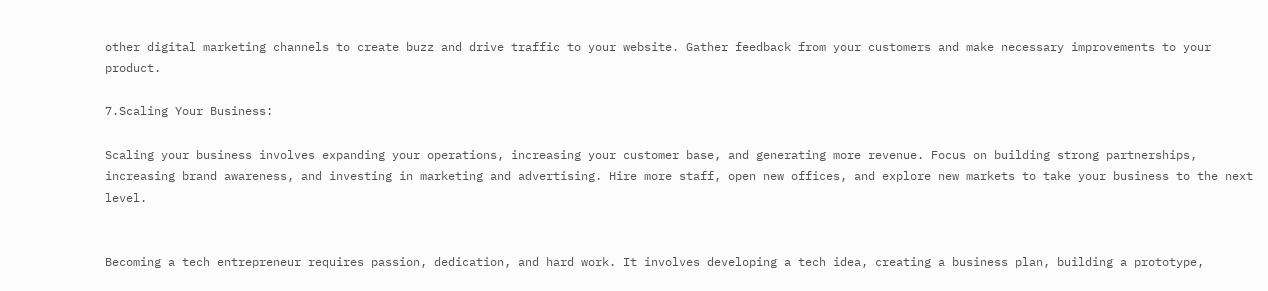other digital marketing channels to create buzz and drive traffic to your website. Gather feedback from your customers and make necessary improvements to your product.

7.Scaling Your Business:

Scaling your business involves expanding your operations, increasing your customer base, and generating more revenue. Focus on building strong partnerships, increasing brand awareness, and investing in marketing and advertising. Hire more staff, open new offices, and explore new markets to take your business to the next level.


Becoming a tech entrepreneur requires passion, dedication, and hard work. It involves developing a tech idea, creating a business plan, building a prototype,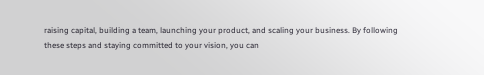raising capital, building a team, launching your product, and scaling your business. By following these steps and staying committed to your vision, you can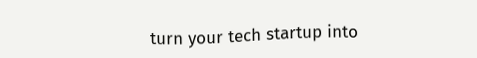turn your tech startup into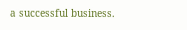a successful business.